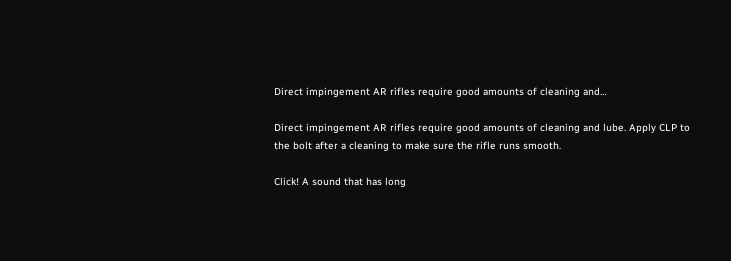Direct impingement AR rifles require good amounts of cleaning and…

Direct impingement AR rifles require good amounts of cleaning and lube. Apply CLP to the bolt after a cleaning to make sure the rifle runs smooth.

Click! A sound that has long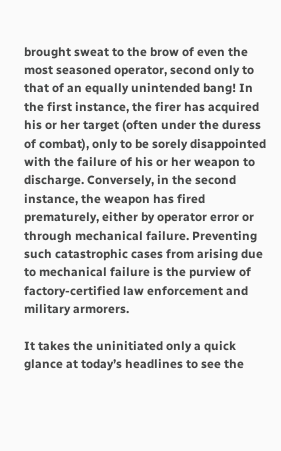brought sweat to the brow of even the most seasoned operator, second only to that of an equally unintended bang! In the first instance, the firer has acquired his or her target (often under the duress of combat), only to be sorely disappointed with the failure of his or her weapon to discharge. Conversely, in the second instance, the weapon has fired prematurely, either by operator error or through mechanical failure. Preventing such catastrophic cases from arising due to mechanical failure is the purview of factory-certified law enforcement and military armorers.

It takes the uninitiated only a quick glance at today’s headlines to see the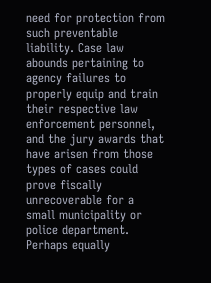need for protection from such preventable liability. Case law abounds pertaining to agency failures to properly equip and train their respective law enforcement personnel, and the jury awards that have arisen from those types of cases could prove fiscally unrecoverable for a small municipality or police department. Perhaps equally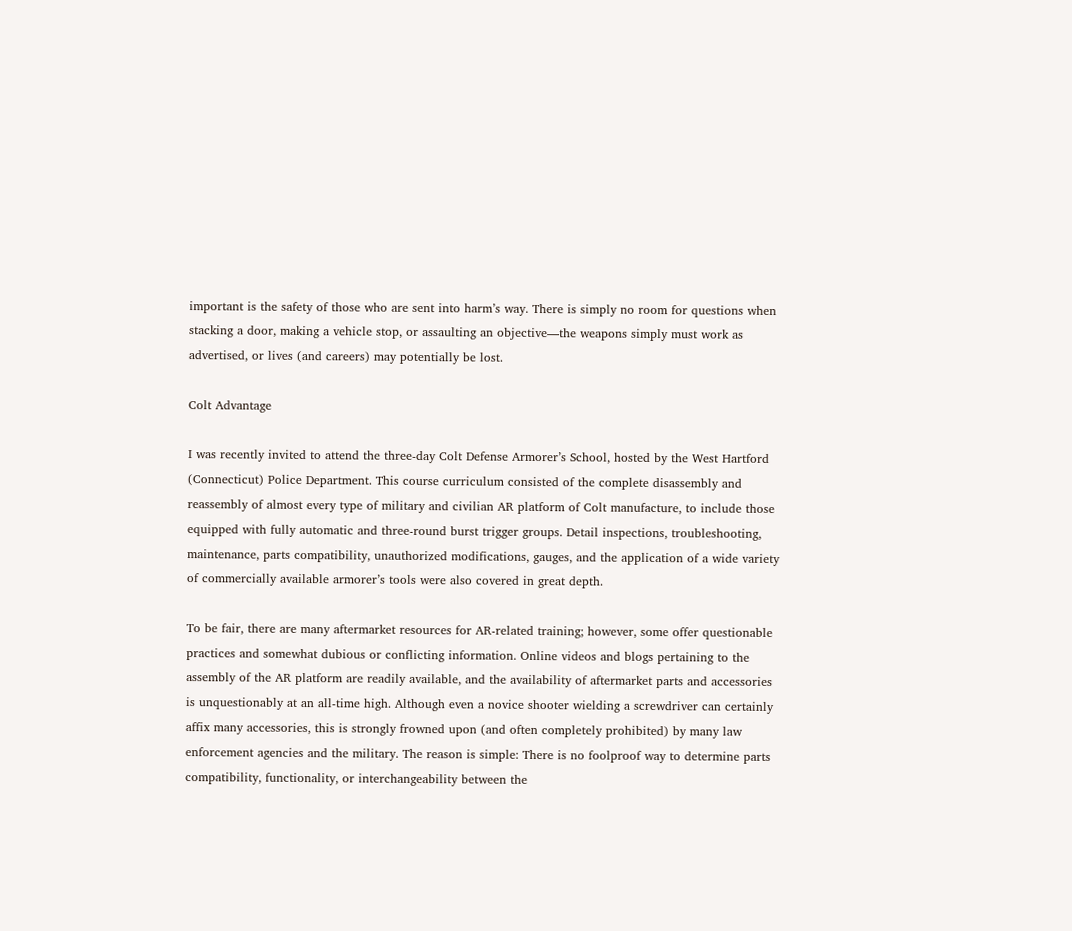important is the safety of those who are sent into harm’s way. There is simply no room for questions when stacking a door, making a vehicle stop, or assaulting an objective—the weapons simply must work as advertised, or lives (and careers) may potentially be lost.

Colt Advantage

I was recently invited to attend the three-day Colt Defense Armorer’s School, hosted by the West Hartford (Connecticut) Police Department. This course curriculum consisted of the complete disassembly and reassembly of almost every type of military and civilian AR platform of Colt manufacture, to include those equipped with fully automatic and three-round burst trigger groups. Detail inspections, troubleshooting, maintenance, parts compatibility, unauthorized modifications, gauges, and the application of a wide variety of commercially available armorer’s tools were also covered in great depth.

To be fair, there are many aftermarket resources for AR-related training; however, some offer questionable practices and somewhat dubious or conflicting information. Online videos and blogs pertaining to the assembly of the AR platform are readily available, and the availability of aftermarket parts and accessories is unquestionably at an all-time high. Although even a novice shooter wielding a screwdriver can certainly affix many accessories, this is strongly frowned upon (and often completely prohibited) by many law enforcement agencies and the military. The reason is simple: There is no foolproof way to determine parts compatibility, functionality, or interchangeability between the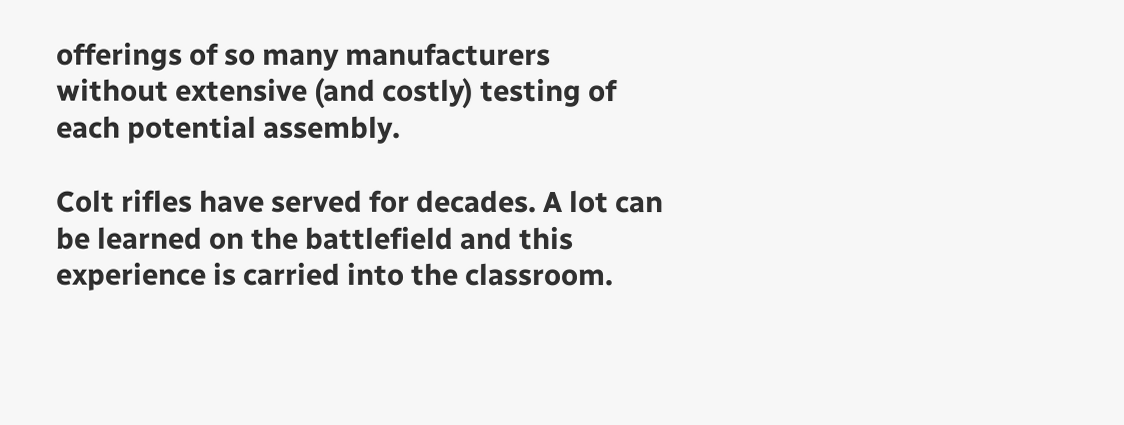offerings of so many manufacturers without extensive (and costly) testing of each potential assembly.

Colt rifles have served for decades. A lot can be learned on the battlefield and this experience is carried into the classroom.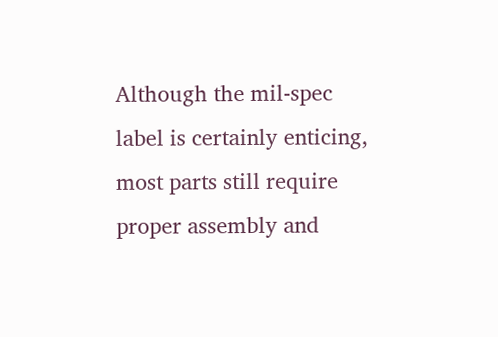Although the mil-spec label is certainly enticing, most parts still require proper assembly and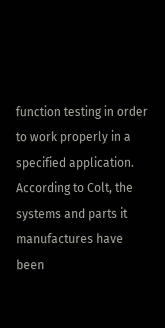function testing in order to work properly in a specified application. According to Colt, the systems and parts it manufactures have been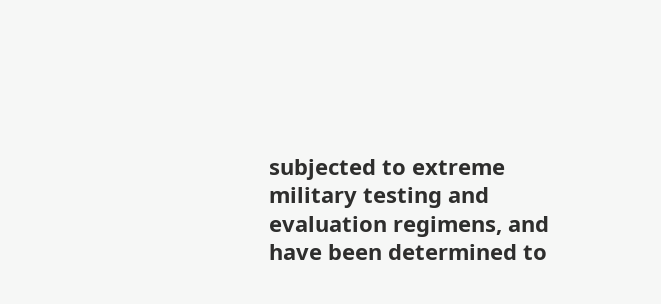subjected to extreme military testing and evaluation regimens, and have been determined to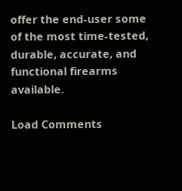offer the end-user some of the most time-tested, durable, accurate, and functional firearms available.

Load Comments